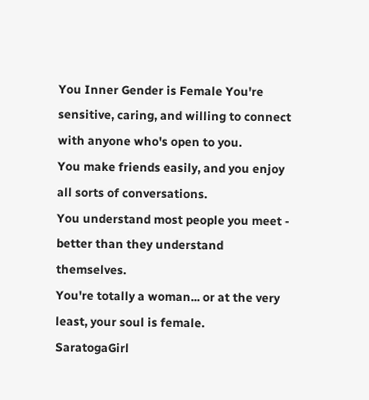You Inner Gender is Female You're sensitive, caring, and willing to connect with anyone who's open to you.
You make friends easily, and you enjoy all sorts of conversations.
You understand most people you meet - better than they understand themselves.
You're totally a woman... or at the very least, your soul is female.
SaratogaGirl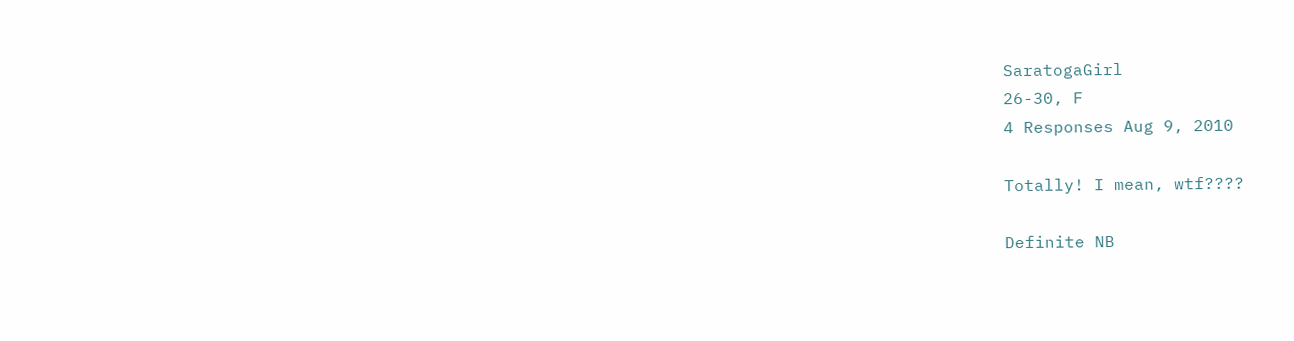SaratogaGirl
26-30, F
4 Responses Aug 9, 2010

Totally! I mean, wtf????

Definite NB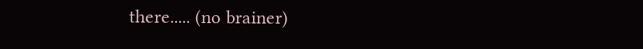there..... (no brainer)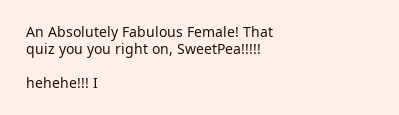An Absolutely Fabulous Female! That quiz you you right on, SweetPea!!!!!

hehehe!!! I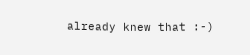already knew that :-)